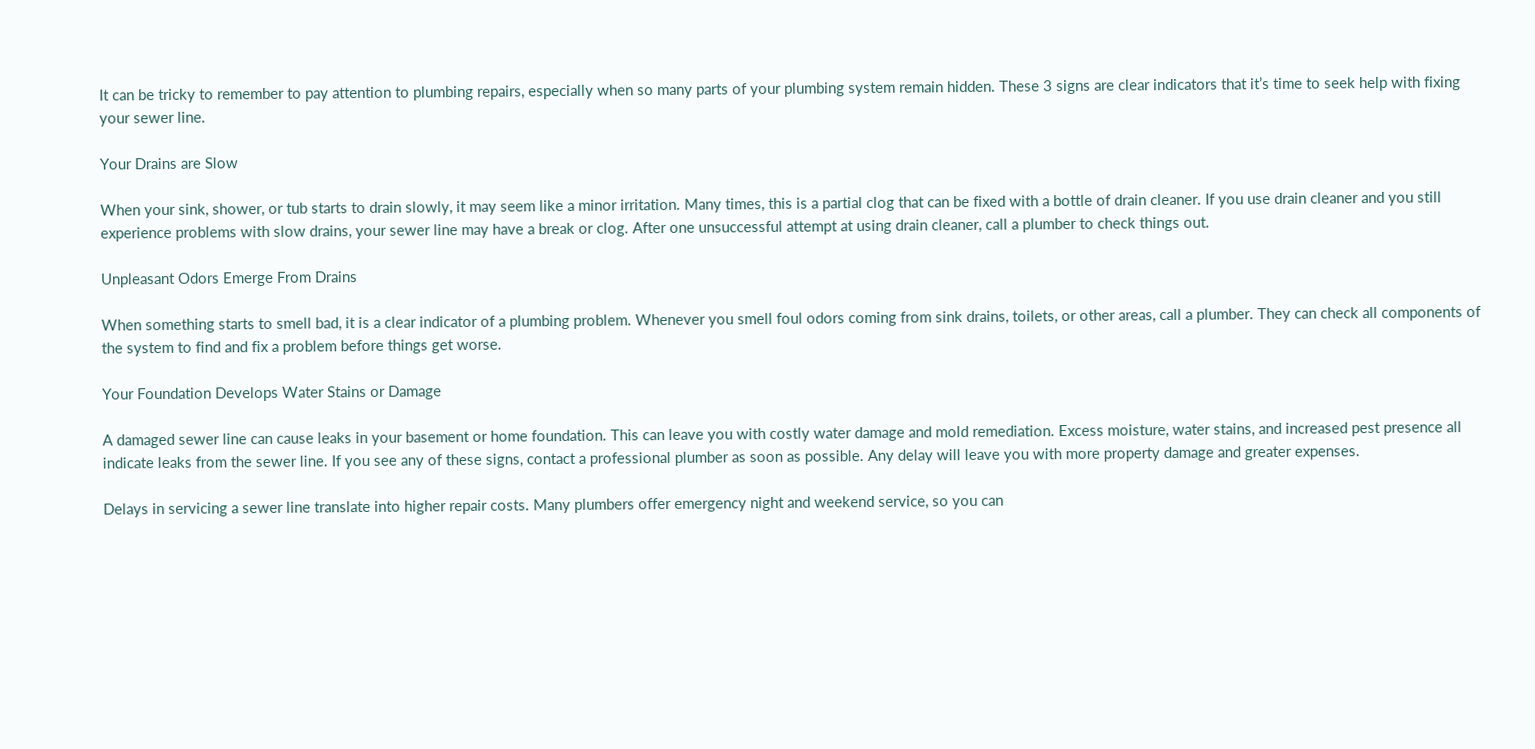It can be tricky to remember to pay attention to plumbing repairs, especially when so many parts of your plumbing system remain hidden. These 3 signs are clear indicators that it’s time to seek help with fixing your sewer line.

Your Drains are Slow

When your sink, shower, or tub starts to drain slowly, it may seem like a minor irritation. Many times, this is a partial clog that can be fixed with a bottle of drain cleaner. If you use drain cleaner and you still experience problems with slow drains, your sewer line may have a break or clog. After one unsuccessful attempt at using drain cleaner, call a plumber to check things out.

Unpleasant Odors Emerge From Drains

When something starts to smell bad, it is a clear indicator of a plumbing problem. Whenever you smell foul odors coming from sink drains, toilets, or other areas, call a plumber. They can check all components of the system to find and fix a problem before things get worse.

Your Foundation Develops Water Stains or Damage

A damaged sewer line can cause leaks in your basement or home foundation. This can leave you with costly water damage and mold remediation. Excess moisture, water stains, and increased pest presence all indicate leaks from the sewer line. If you see any of these signs, contact a professional plumber as soon as possible. Any delay will leave you with more property damage and greater expenses.

Delays in servicing a sewer line translate into higher repair costs. Many plumbers offer emergency night and weekend service, so you can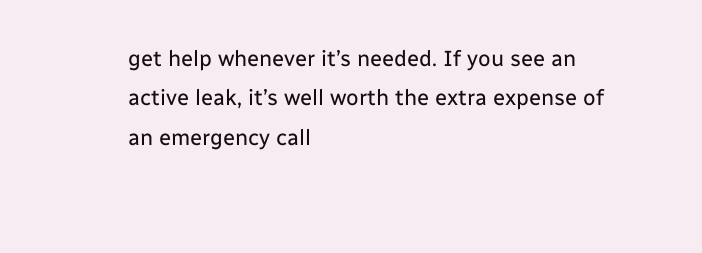get help whenever it’s needed. If you see an active leak, it’s well worth the extra expense of an emergency call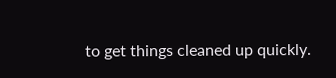to get things cleaned up quickly.